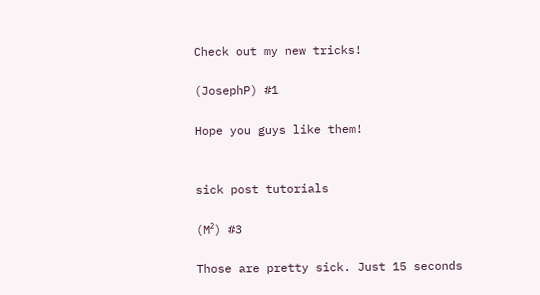Check out my new tricks!

(JosephP) #1

Hope you guys like them!


sick post tutorials

(M²) #3

Those are pretty sick. Just 15 seconds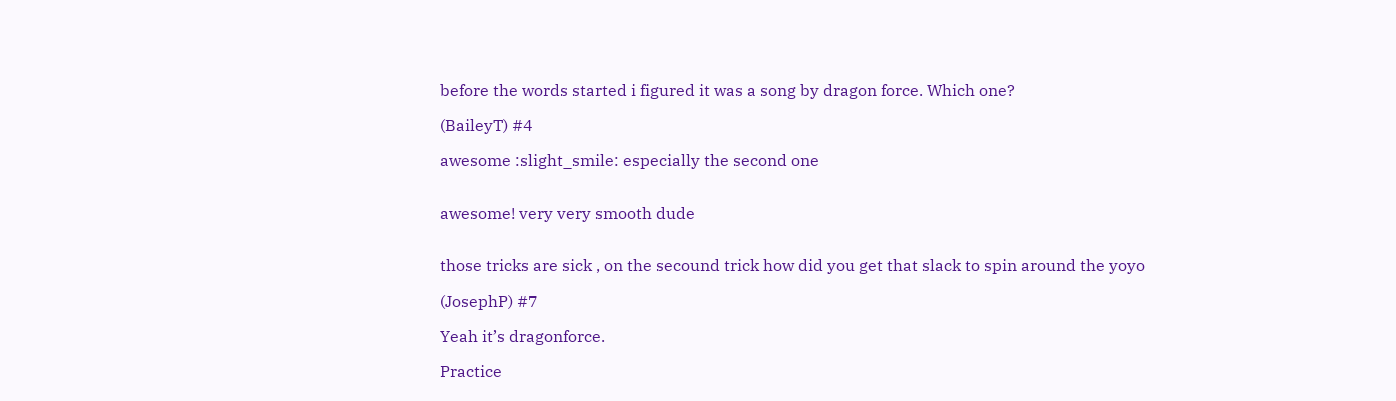before the words started i figured it was a song by dragon force. Which one?

(BaileyT) #4

awesome :slight_smile: especially the second one


awesome! very very smooth dude


those tricks are sick , on the secound trick how did you get that slack to spin around the yoyo

(JosephP) #7

Yeah it’s dragonforce.

Practice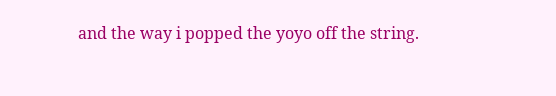and the way i popped the yoyo off the string.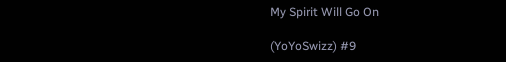My Spirit Will Go On

(YoYoSwizz) #9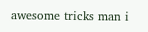awesome tricks man i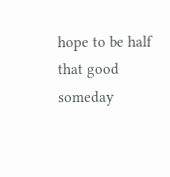hope to be half that good someday